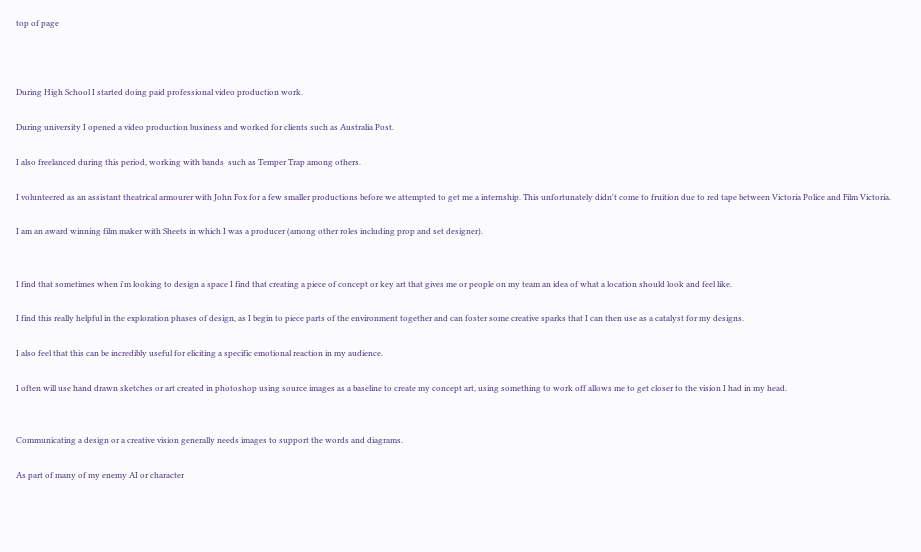top of page



During High School I started doing paid professional video production work.

During university I opened a video production business and worked for clients such as Australia Post.

I also freelanced during this period, working with bands  such as Temper Trap among others.

I volunteered as an assistant theatrical armourer with John Fox for a few smaller productions before we attempted to get me a internship. This unfortunately didn't come to fruition due to red tape between Victoria Police and Film Victoria.

I am an award winning film maker with Sheets in which I was a producer (among other roles including prop and set designer).


I find that sometimes when i'm looking to design a space I find that creating a piece of concept or key art that gives me or people on my team an idea of what a location should look and feel like.

I find this really helpful in the exploration phases of design, as I begin to piece parts of the environment together and can foster some creative sparks that I can then use as a catalyst for my designs.

I also feel that this can be incredibly useful for eliciting a specific emotional reaction in my audience.

I often will use hand drawn sketches or art created in photoshop using source images as a baseline to create my concept art, using something to work off allows me to get closer to the vision I had in my head.


Communicating a design or a creative vision generally needs images to support the words and diagrams.

As part of many of my enemy AI or character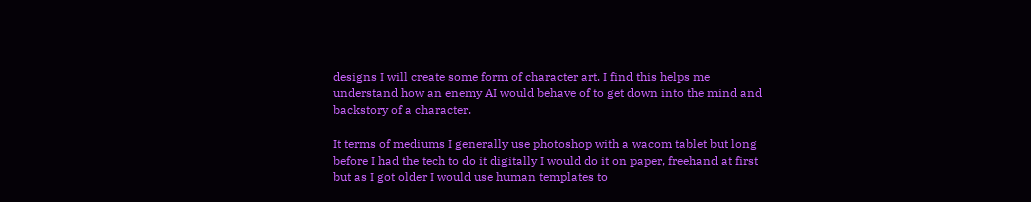designs I will create some form of character art. I find this helps me understand how an enemy AI would behave of to get down into the mind and backstory of a character.

It terms of mediums I generally use photoshop with a wacom tablet but long before I had the tech to do it digitally I would do it on paper, freehand at first but as I got older I would use human templates to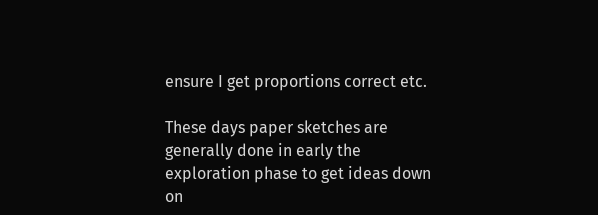ensure I get proportions correct etc.

These days paper sketches are generally done in early the exploration phase to get ideas down on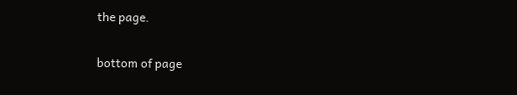the page.

bottom of page